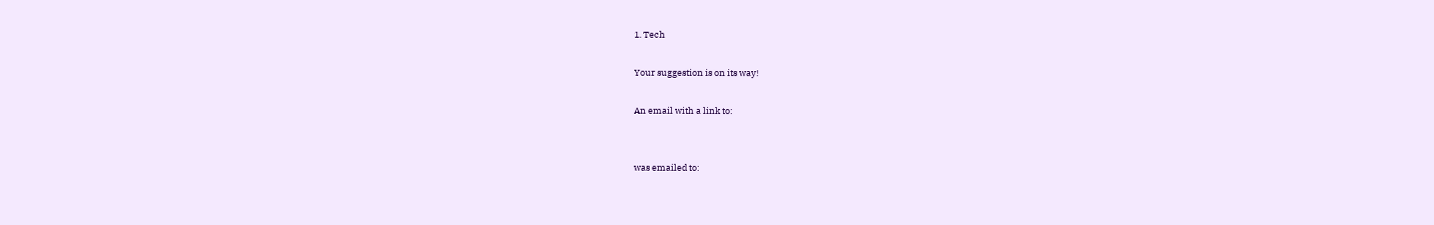1. Tech

Your suggestion is on its way!

An email with a link to:


was emailed to: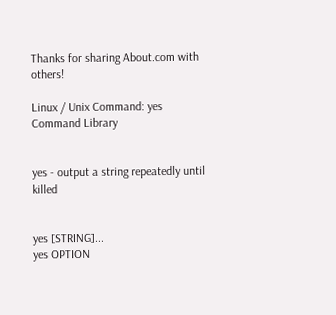Thanks for sharing About.com with others!

Linux / Unix Command: yes
Command Library


yes - output a string repeatedly until killed


yes [STRING]...
yes OPTION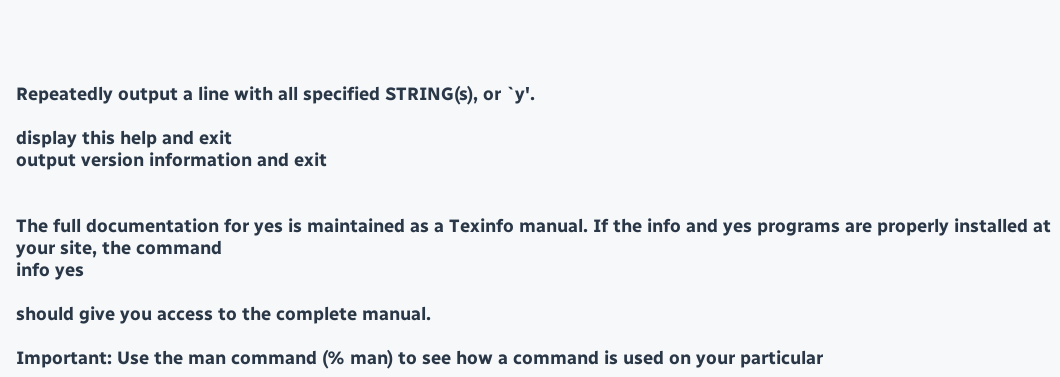Repeatedly output a line with all specified STRING(s), or `y'.

display this help and exit
output version information and exit


The full documentation for yes is maintained as a Texinfo manual. If the info and yes programs are properly installed at your site, the command
info yes

should give you access to the complete manual.

Important: Use the man command (% man) to see how a command is used on your particular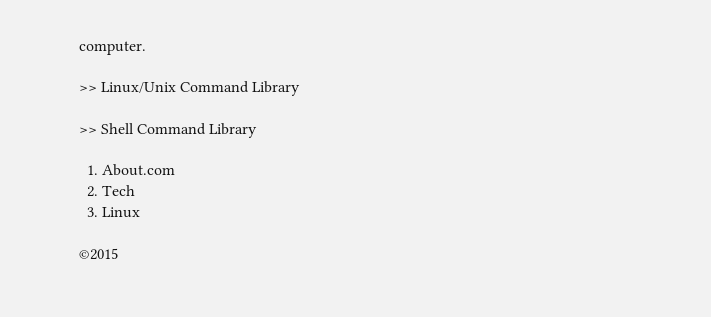computer.

>> Linux/Unix Command Library

>> Shell Command Library

  1. About.com
  2. Tech
  3. Linux

©2015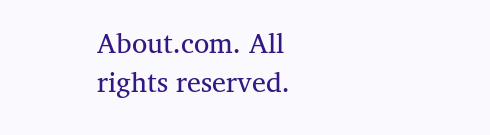About.com. All rights reserved.